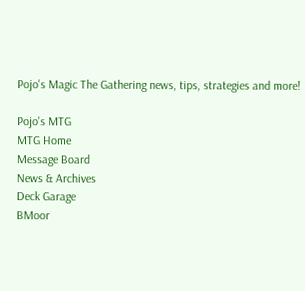Pojo's Magic The Gathering news, tips, strategies and more!

Pojo's MTG
MTG Home
Message Board
News & Archives
Deck Garage
BMoor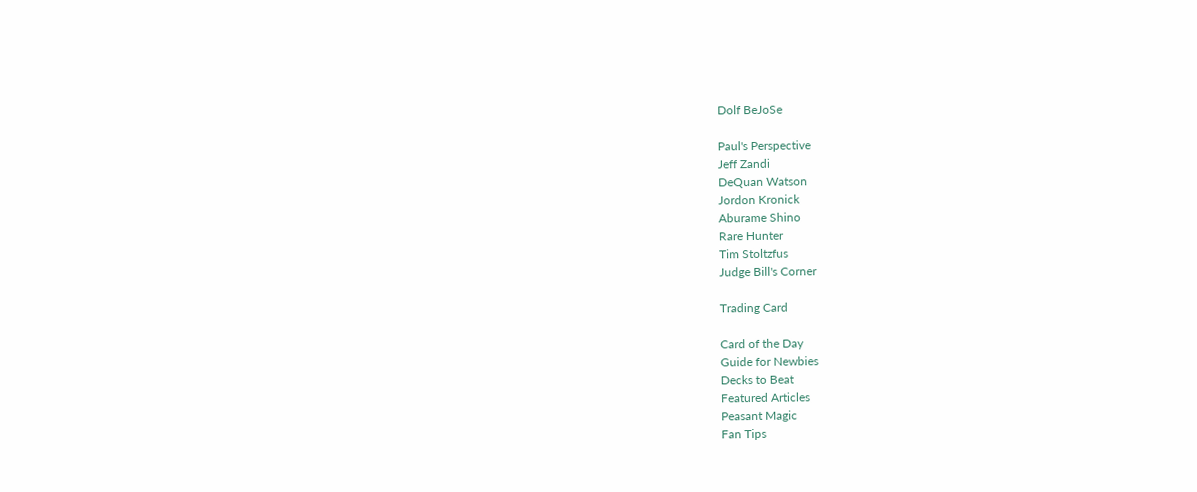Dolf BeJoSe

Paul's Perspective
Jeff Zandi
DeQuan Watson
Jordon Kronick
Aburame Shino
Rare Hunter
Tim Stoltzfus
Judge Bill's Corner

Trading Card

Card of the Day
Guide for Newbies
Decks to Beat
Featured Articles
Peasant Magic
Fan Tips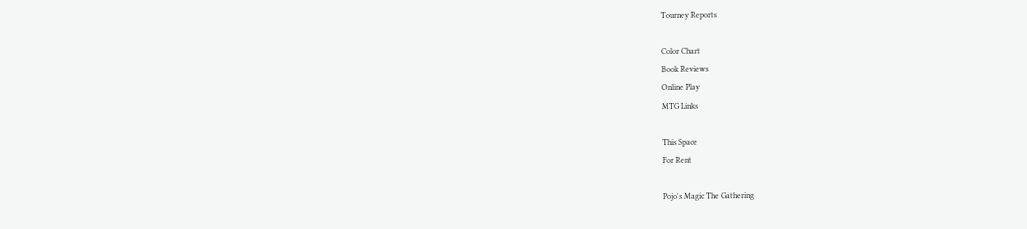Tourney Reports

Color Chart
Book Reviews
Online Play
MTG Links

This Space
For Rent

Pojo's Magic The Gathering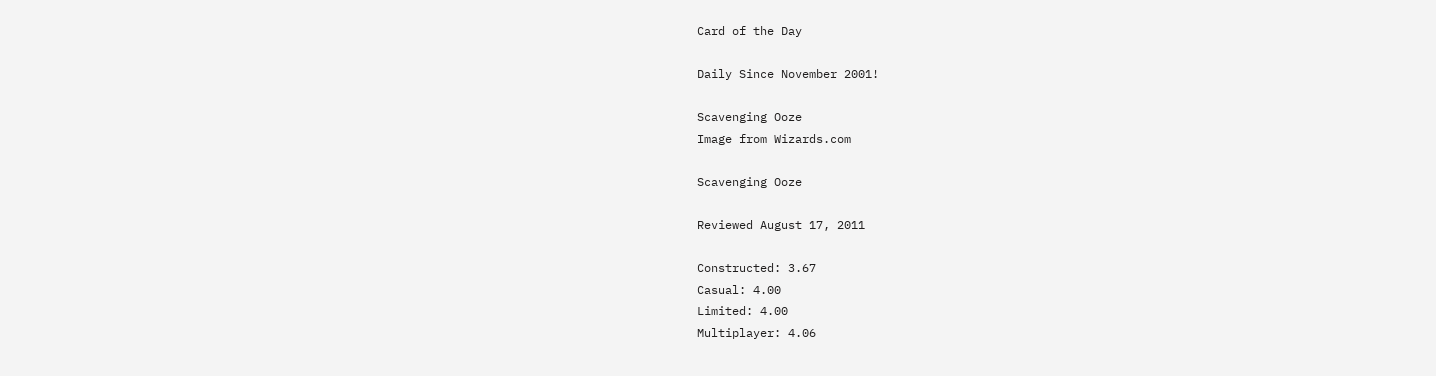Card of the Day

Daily Since November 2001!

Scavenging Ooze
Image from Wizards.com

Scavenging Ooze

Reviewed August 17, 2011

Constructed: 3.67
Casual: 4.00
Limited: 4.00
Multiplayer: 4.06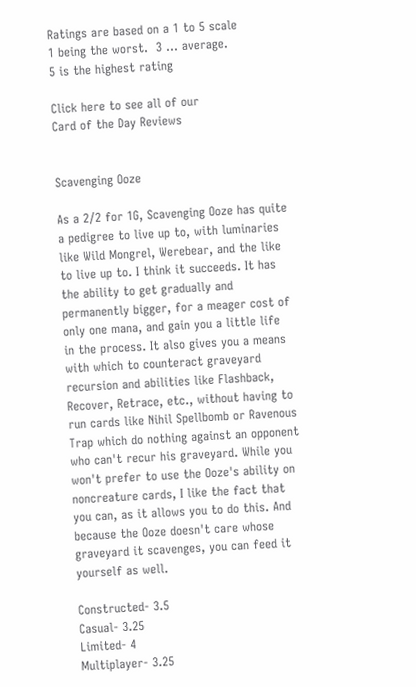Ratings are based on a 1 to 5 scale
1 being the worst.  3 ... average.
5 is the highest rating

Click here to see all of our
Card of the Day Reviews


Scavenging Ooze

As a 2/2 for 1G, Scavenging Ooze has quite a pedigree to live up to, with luminaries like Wild Mongrel, Werebear, and the like to live up to. I think it succeeds. It has the ability to get gradually and permanently bigger, for a meager cost of only one mana, and gain you a little life in the process. It also gives you a means with which to counteract graveyard recursion and abilities like Flashback, Recover, Retrace, etc., without having to run cards like Nihil Spellbomb or Ravenous Trap which do nothing against an opponent who can't recur his graveyard. While you won't prefer to use the Ooze's ability on noncreature cards, I like the fact that you can, as it allows you to do this. And because the Ooze doesn't care whose graveyard it scavenges, you can feed it yourself as well.

Constructed- 3.5
Casual- 3.25
Limited- 4
Multiplayer- 3.25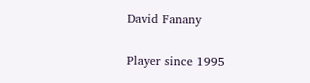David Fanany

Player since 1995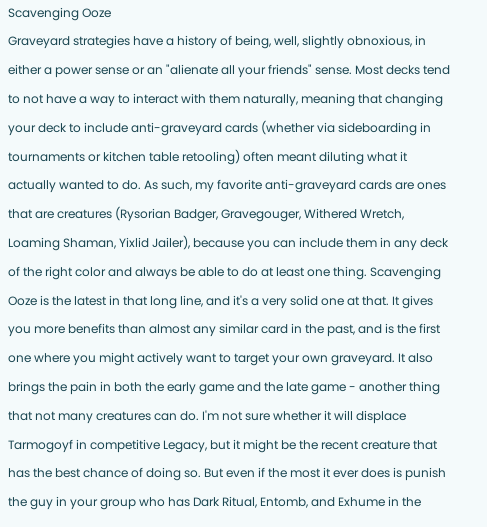Scavenging Ooze
Graveyard strategies have a history of being, well, slightly obnoxious, in either a power sense or an "alienate all your friends" sense. Most decks tend to not have a way to interact with them naturally, meaning that changing your deck to include anti-graveyard cards (whether via sideboarding in tournaments or kitchen table retooling) often meant diluting what it actually wanted to do. As such, my favorite anti-graveyard cards are ones that are creatures (Rysorian Badger, Gravegouger, Withered Wretch, Loaming Shaman, Yixlid Jailer), because you can include them in any deck of the right color and always be able to do at least one thing. Scavenging Ooze is the latest in that long line, and it's a very solid one at that. It gives you more benefits than almost any similar card in the past, and is the first one where you might actively want to target your own graveyard. It also brings the pain in both the early game and the late game - another thing that not many creatures can do. I'm not sure whether it will displace Tarmogoyf in competitive Legacy, but it might be the recent creature that has the best chance of doing so. But even if the most it ever does is punish the guy in your group who has Dark Ritual, Entomb, and Exhume in the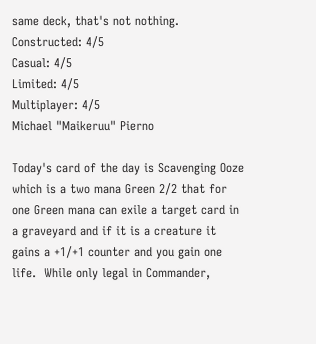same deck, that's not nothing.
Constructed: 4/5
Casual: 4/5
Limited: 4/5
Multiplayer: 4/5
Michael "Maikeruu" Pierno

Today's card of the day is Scavenging Ooze which is a two mana Green 2/2 that for one Green mana can exile a target card in a graveyard and if it is a creature it gains a +1/+1 counter and you gain one life.  While only legal in Commander,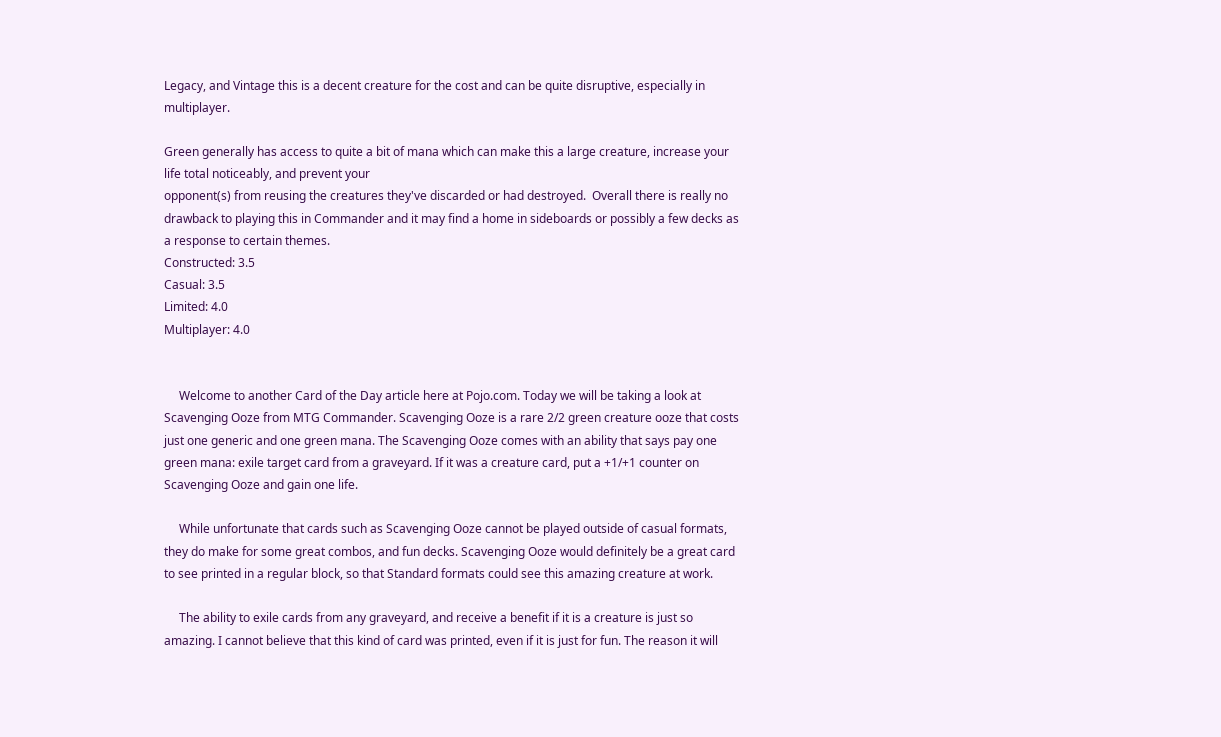Legacy, and Vintage this is a decent creature for the cost and can be quite disruptive, especially in multiplayer.

Green generally has access to quite a bit of mana which can make this a large creature, increase your life total noticeably, and prevent your
opponent(s) from reusing the creatures they've discarded or had destroyed.  Overall there is really no drawback to playing this in Commander and it may find a home in sideboards or possibly a few decks as a response to certain themes.
Constructed: 3.5
Casual: 3.5
Limited: 4.0
Multiplayer: 4.0


     Welcome to another Card of the Day article here at Pojo.com. Today we will be taking a look at Scavenging Ooze from MTG Commander. Scavenging Ooze is a rare 2/2 green creature ooze that costs just one generic and one green mana. The Scavenging Ooze comes with an ability that says pay one green mana: exile target card from a graveyard. If it was a creature card, put a +1/+1 counter on Scavenging Ooze and gain one life.

     While unfortunate that cards such as Scavenging Ooze cannot be played outside of casual formats, they do make for some great combos, and fun decks. Scavenging Ooze would definitely be a great card to see printed in a regular block, so that Standard formats could see this amazing creature at work.

     The ability to exile cards from any graveyard, and receive a benefit if it is a creature is just so amazing. I cannot believe that this kind of card was printed, even if it is just for fun. The reason it will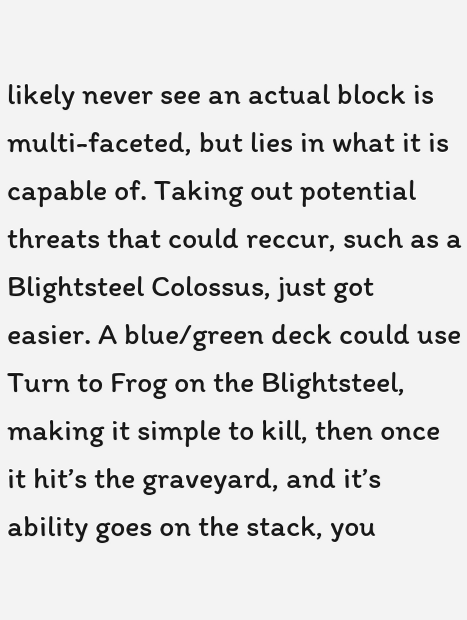likely never see an actual block is multi-faceted, but lies in what it is capable of. Taking out potential threats that could reccur, such as a Blightsteel Colossus, just got easier. A blue/green deck could use Turn to Frog on the Blightsteel, making it simple to kill, then once it hit’s the graveyard, and it’s ability goes on the stack, you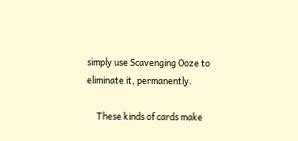simply use Scavenging Ooze to eliminate it, permanently.

     These kinds of cards make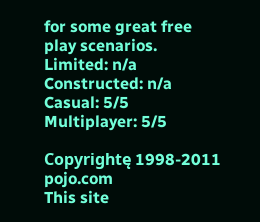for some great free play scenarios.
Limited: n/a
Constructed: n/a
Casual: 5/5
Multiplayer: 5/5

Copyrightę 1998-2011 pojo.com
This site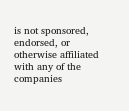is not sponsored, endorsed, or otherwise affiliated with any of the companies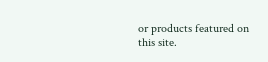or products featured on this site.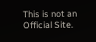This is not an Official Site.